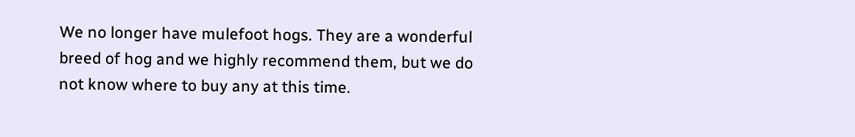We no longer have mulefoot hogs. They are a wonderful breed of hog and we highly recommend them, but we do not know where to buy any at this time.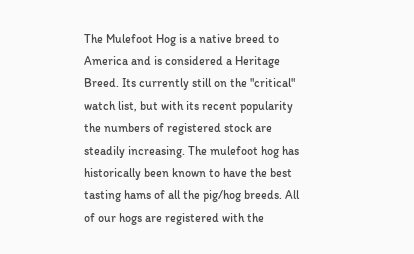The Mulefoot Hog is a native breed to America and is considered a Heritage Breed. Its currently still on the "critical" watch list, but with its recent popularity the numbers of registered stock are steadily increasing. The mulefoot hog has historically been known to have the best tasting hams of all the pig/hog breeds. All of our hogs are registered with the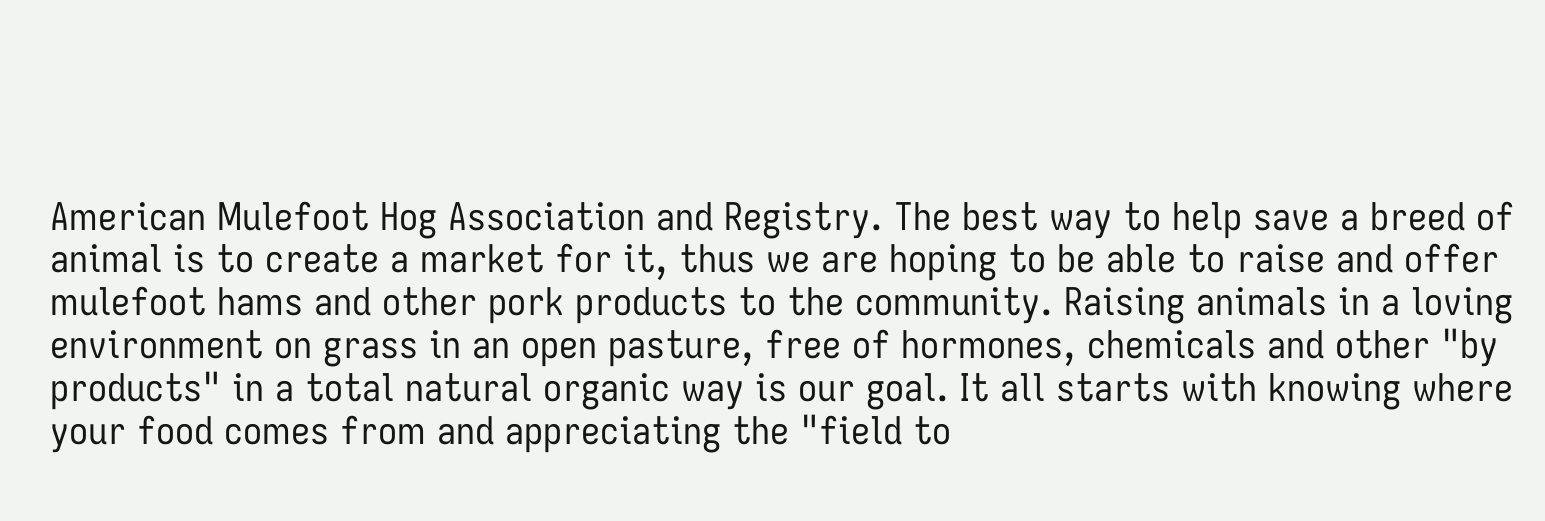American Mulefoot Hog Association and Registry. The best way to help save a breed of animal is to create a market for it, thus we are hoping to be able to raise and offer mulefoot hams and other pork products to the community. Raising animals in a loving environment on grass in an open pasture, free of hormones, chemicals and other "by products" in a total natural organic way is our goal. It all starts with knowing where your food comes from and appreciating the "field to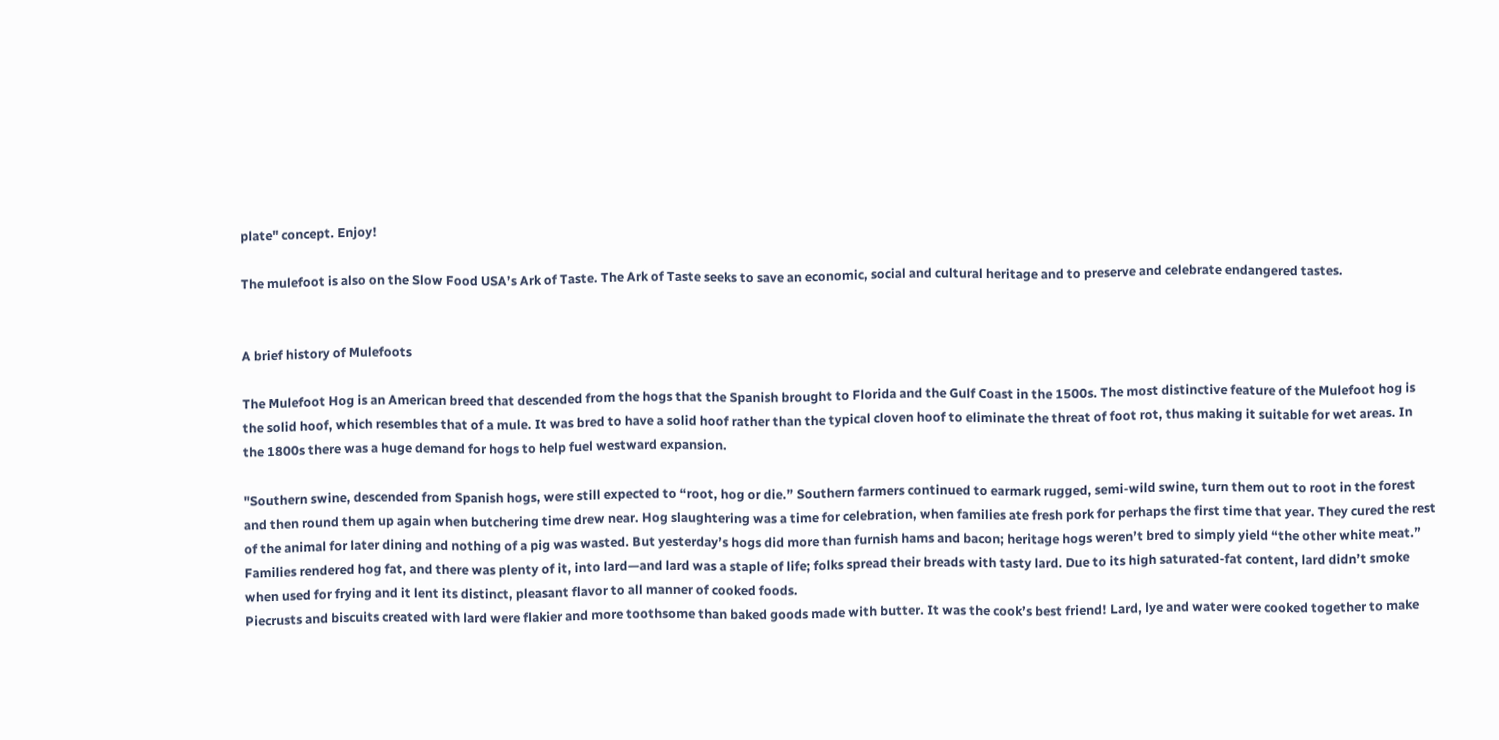plate" concept. Enjoy!

The mulefoot is also on the Slow Food USA’s Ark of Taste. The Ark of Taste seeks to save an economic, social and cultural heritage and to preserve and celebrate endangered tastes.


A brief history of Mulefoots

The Mulefoot Hog is an American breed that descended from the hogs that the Spanish brought to Florida and the Gulf Coast in the 1500s. The most distinctive feature of the Mulefoot hog is the solid hoof, which resembles that of a mule. It was bred to have a solid hoof rather than the typical cloven hoof to eliminate the threat of foot rot, thus making it suitable for wet areas. In the 1800s there was a huge demand for hogs to help fuel westward expansion.

"Southern swine, descended from Spanish hogs, were still expected to “root, hog or die.” Southern farmers continued to earmark rugged, semi-wild swine, turn them out to root in the forest and then round them up again when butchering time drew near. Hog slaughtering was a time for celebration, when families ate fresh pork for perhaps the first time that year. They cured the rest of the animal for later dining and nothing of a pig was wasted. But yesterday’s hogs did more than furnish hams and bacon; heritage hogs weren’t bred to simply yield “the other white meat.” Families rendered hog fat, and there was plenty of it, into lard—and lard was a staple of life; folks spread their breads with tasty lard. Due to its high saturated-fat content, lard didn’t smoke when used for frying and it lent its distinct, pleasant flavor to all manner of cooked foods.
Piecrusts and biscuits created with lard were flakier and more toothsome than baked goods made with butter. It was the cook’s best friend! Lard, lye and water were cooked together to make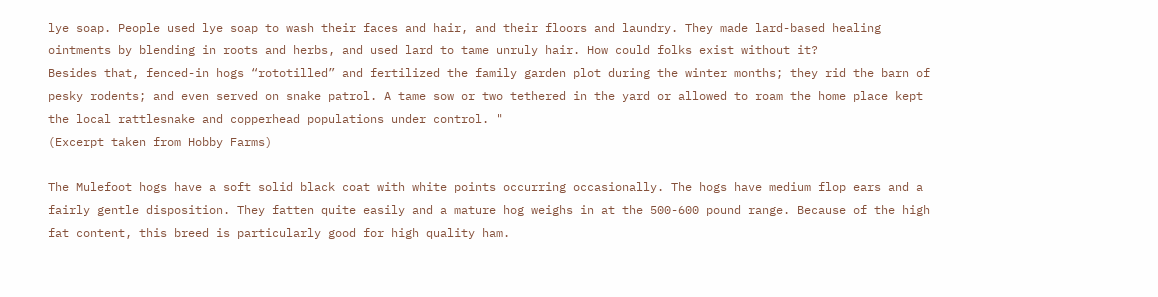lye soap. People used lye soap to wash their faces and hair, and their floors and laundry. They made lard-based healing ointments by blending in roots and herbs, and used lard to tame unruly hair. How could folks exist without it?
Besides that, fenced-in hogs “rototilled” and fertilized the family garden plot during the winter months; they rid the barn of pesky rodents; and even served on snake patrol. A tame sow or two tethered in the yard or allowed to roam the home place kept the local rattlesnake and copperhead populations under control. "
(Excerpt taken from Hobby Farms)

The Mulefoot hogs have a soft solid black coat with white points occurring occasionally. The hogs have medium flop ears and a fairly gentle disposition. They fatten quite easily and a mature hog weighs in at the 500-600 pound range. Because of the high fat content, this breed is particularly good for high quality ham.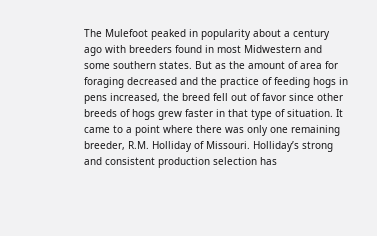The Mulefoot peaked in popularity about a century ago with breeders found in most Midwestern and some southern states. But as the amount of area for foraging decreased and the practice of feeding hogs in pens increased, the breed fell out of favor since other breeds of hogs grew faster in that type of situation. It came to a point where there was only one remaining breeder, R.M. Holliday of Missouri. Holliday’s strong and consistent production selection has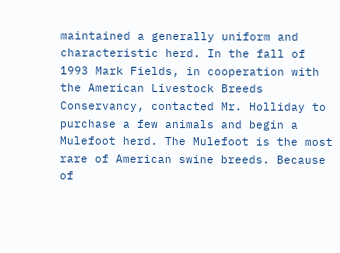maintained a generally uniform and characteristic herd. In the fall of 1993 Mark Fields, in cooperation with the American Livestock Breeds Conservancy, contacted Mr. Holliday to purchase a few animals and begin a Mulefoot herd. The Mulefoot is the most rare of American swine breeds. Because of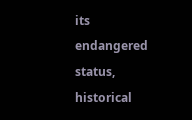its endangered status, historical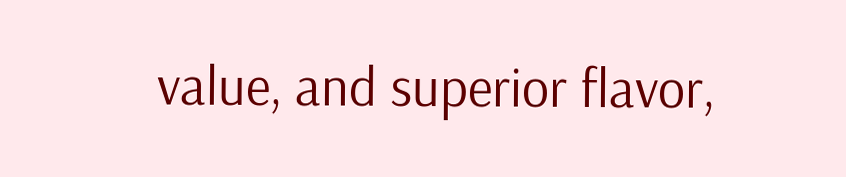value, and superior flavor,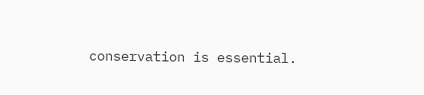conservation is essential.